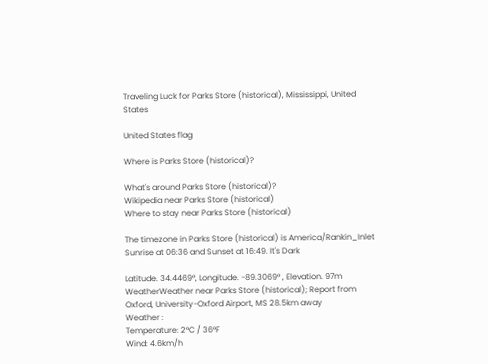Traveling Luck for Parks Store (historical), Mississippi, United States

United States flag

Where is Parks Store (historical)?

What's around Parks Store (historical)?
Wikipedia near Parks Store (historical)
Where to stay near Parks Store (historical)

The timezone in Parks Store (historical) is America/Rankin_Inlet
Sunrise at 06:36 and Sunset at 16:49. It's Dark

Latitude. 34.4469°, Longitude. -89.3069° , Elevation. 97m
WeatherWeather near Parks Store (historical); Report from Oxford, University-Oxford Airport, MS 28.5km away
Weather :
Temperature: 2°C / 36°F
Wind: 4.6km/h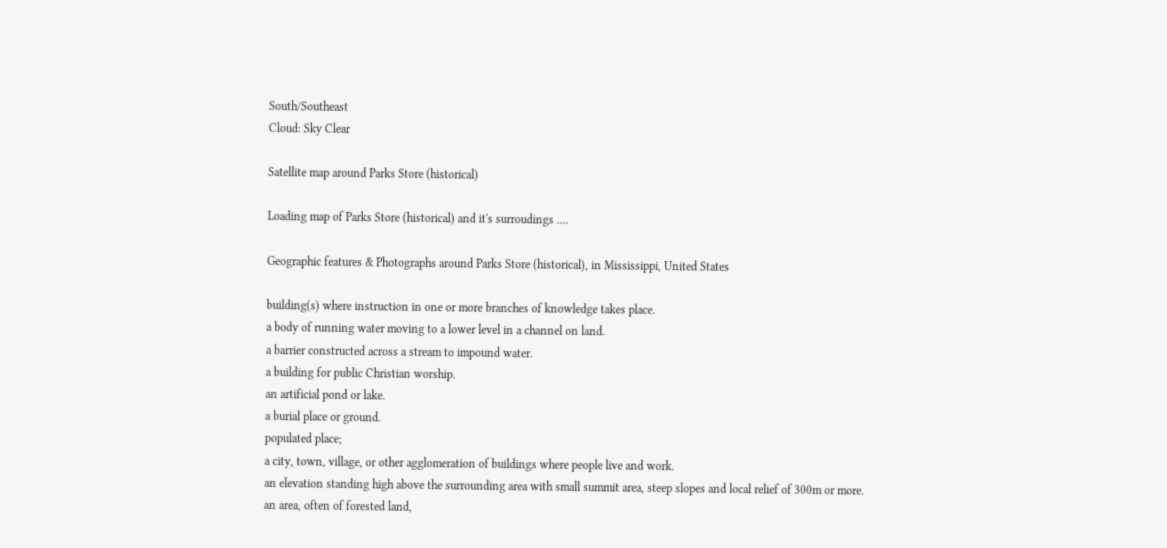South/Southeast
Cloud: Sky Clear

Satellite map around Parks Store (historical)

Loading map of Parks Store (historical) and it's surroudings ....

Geographic features & Photographs around Parks Store (historical), in Mississippi, United States

building(s) where instruction in one or more branches of knowledge takes place.
a body of running water moving to a lower level in a channel on land.
a barrier constructed across a stream to impound water.
a building for public Christian worship.
an artificial pond or lake.
a burial place or ground.
populated place;
a city, town, village, or other agglomeration of buildings where people live and work.
an elevation standing high above the surrounding area with small summit area, steep slopes and local relief of 300m or more.
an area, often of forested land,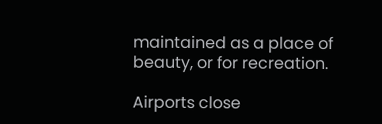maintained as a place of beauty, or for recreation.

Airports close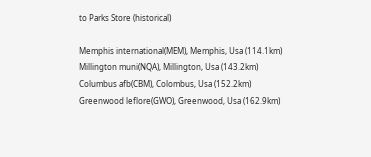to Parks Store (historical)

Memphis international(MEM), Memphis, Usa (114.1km)
Millington muni(NQA), Millington, Usa (143.2km)
Columbus afb(CBM), Colombus, Usa (152.2km)
Greenwood leflore(GWO), Greenwood, Usa (162.9km)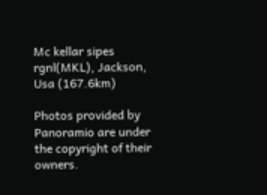Mc kellar sipes rgnl(MKL), Jackson, Usa (167.6km)

Photos provided by Panoramio are under the copyright of their owners.